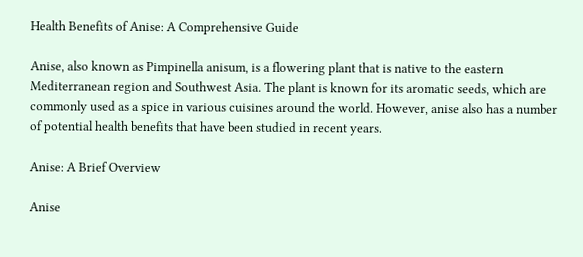Health Benefits of Anise: A Comprehensive Guide

Anise, also known as Pimpinella anisum, is a flowering plant that is native to the eastern Mediterranean region and Southwest Asia. The plant is known for its aromatic seeds, which are commonly used as a spice in various cuisines around the world. However, anise also has a number of potential health benefits that have been studied in recent years.

Anise: A Brief Overview

Anise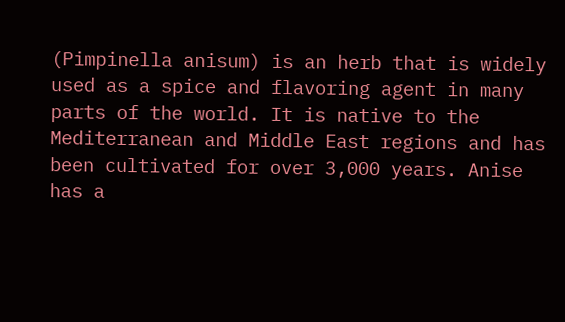(Pimpinella anisum) is an herb that is widely used as a spice and flavoring agent in many parts of the world. It is native to the Mediterranean and Middle East regions and has been cultivated for over 3,000 years. Anise has a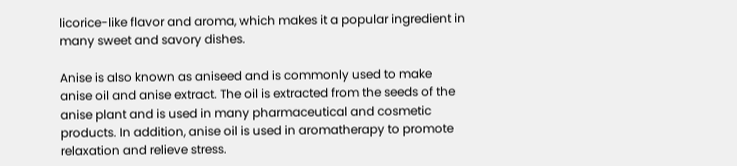licorice-like flavor and aroma, which makes it a popular ingredient in many sweet and savory dishes.

Anise is also known as aniseed and is commonly used to make anise oil and anise extract. The oil is extracted from the seeds of the anise plant and is used in many pharmaceutical and cosmetic products. In addition, anise oil is used in aromatherapy to promote relaxation and relieve stress.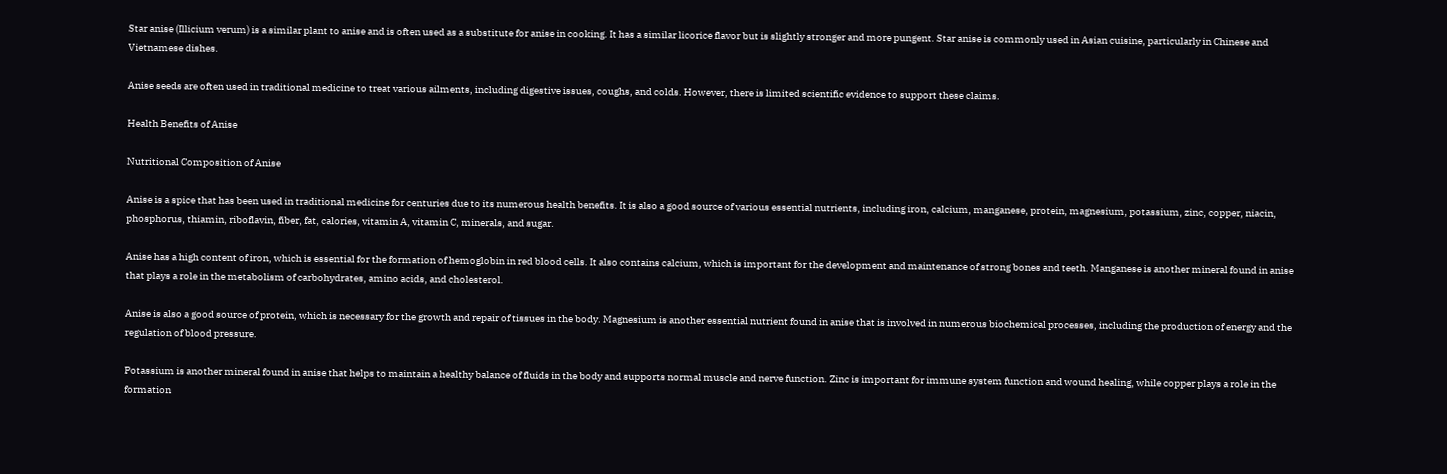Star anise (Illicium verum) is a similar plant to anise and is often used as a substitute for anise in cooking. It has a similar licorice flavor but is slightly stronger and more pungent. Star anise is commonly used in Asian cuisine, particularly in Chinese and Vietnamese dishes.

Anise seeds are often used in traditional medicine to treat various ailments, including digestive issues, coughs, and colds. However, there is limited scientific evidence to support these claims.

Health Benefits of Anise

Nutritional Composition of Anise

Anise is a spice that has been used in traditional medicine for centuries due to its numerous health benefits. It is also a good source of various essential nutrients, including iron, calcium, manganese, protein, magnesium, potassium, zinc, copper, niacin, phosphorus, thiamin, riboflavin, fiber, fat, calories, vitamin A, vitamin C, minerals, and sugar.

Anise has a high content of iron, which is essential for the formation of hemoglobin in red blood cells. It also contains calcium, which is important for the development and maintenance of strong bones and teeth. Manganese is another mineral found in anise that plays a role in the metabolism of carbohydrates, amino acids, and cholesterol.

Anise is also a good source of protein, which is necessary for the growth and repair of tissues in the body. Magnesium is another essential nutrient found in anise that is involved in numerous biochemical processes, including the production of energy and the regulation of blood pressure.

Potassium is another mineral found in anise that helps to maintain a healthy balance of fluids in the body and supports normal muscle and nerve function. Zinc is important for immune system function and wound healing, while copper plays a role in the formation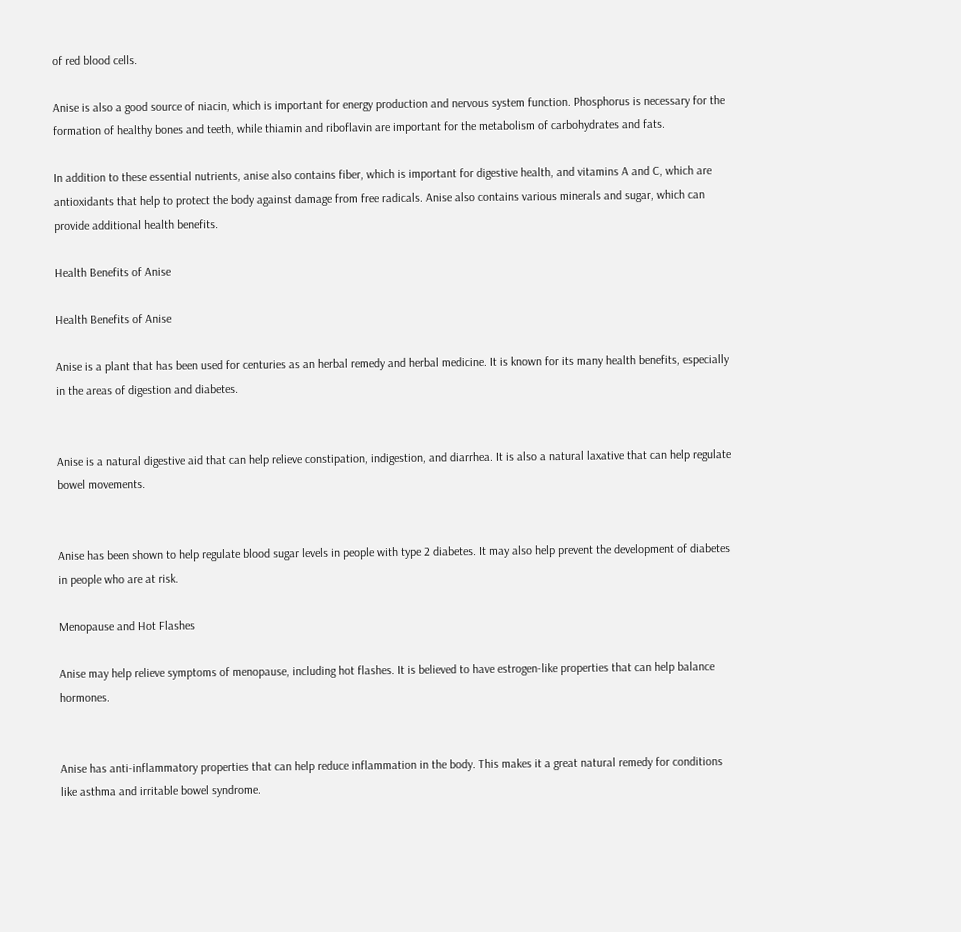of red blood cells.

Anise is also a good source of niacin, which is important for energy production and nervous system function. Phosphorus is necessary for the formation of healthy bones and teeth, while thiamin and riboflavin are important for the metabolism of carbohydrates and fats.

In addition to these essential nutrients, anise also contains fiber, which is important for digestive health, and vitamins A and C, which are antioxidants that help to protect the body against damage from free radicals. Anise also contains various minerals and sugar, which can provide additional health benefits.

Health Benefits of Anise

Health Benefits of Anise

Anise is a plant that has been used for centuries as an herbal remedy and herbal medicine. It is known for its many health benefits, especially in the areas of digestion and diabetes.


Anise is a natural digestive aid that can help relieve constipation, indigestion, and diarrhea. It is also a natural laxative that can help regulate bowel movements.


Anise has been shown to help regulate blood sugar levels in people with type 2 diabetes. It may also help prevent the development of diabetes in people who are at risk.

Menopause and Hot Flashes

Anise may help relieve symptoms of menopause, including hot flashes. It is believed to have estrogen-like properties that can help balance hormones.


Anise has anti-inflammatory properties that can help reduce inflammation in the body. This makes it a great natural remedy for conditions like asthma and irritable bowel syndrome.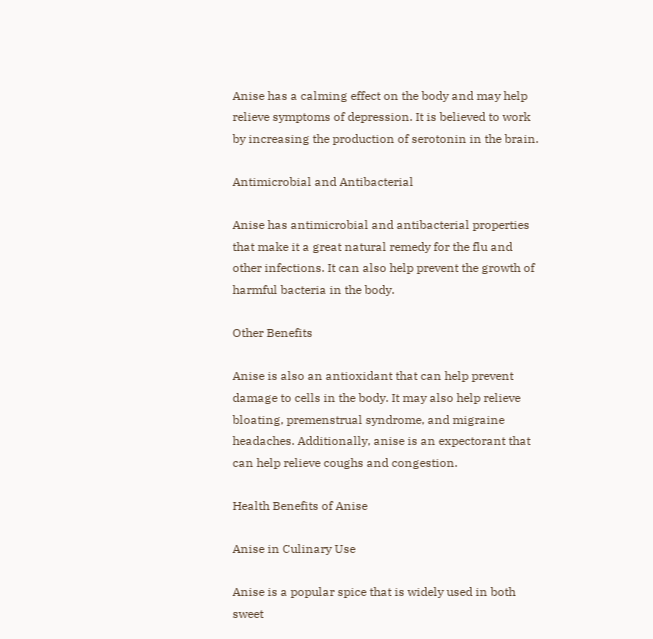Anise has a calming effect on the body and may help relieve symptoms of depression. It is believed to work by increasing the production of serotonin in the brain.

Antimicrobial and Antibacterial

Anise has antimicrobial and antibacterial properties that make it a great natural remedy for the flu and other infections. It can also help prevent the growth of harmful bacteria in the body.

Other Benefits

Anise is also an antioxidant that can help prevent damage to cells in the body. It may also help relieve bloating, premenstrual syndrome, and migraine headaches. Additionally, anise is an expectorant that can help relieve coughs and congestion.

Health Benefits of Anise

Anise in Culinary Use

Anise is a popular spice that is widely used in both sweet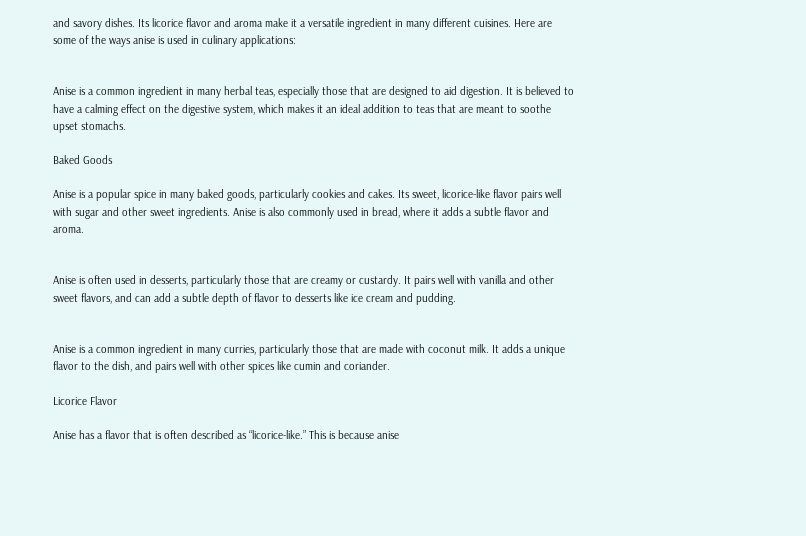and savory dishes. Its licorice flavor and aroma make it a versatile ingredient in many different cuisines. Here are some of the ways anise is used in culinary applications:


Anise is a common ingredient in many herbal teas, especially those that are designed to aid digestion. It is believed to have a calming effect on the digestive system, which makes it an ideal addition to teas that are meant to soothe upset stomachs.

Baked Goods

Anise is a popular spice in many baked goods, particularly cookies and cakes. Its sweet, licorice-like flavor pairs well with sugar and other sweet ingredients. Anise is also commonly used in bread, where it adds a subtle flavor and aroma.


Anise is often used in desserts, particularly those that are creamy or custardy. It pairs well with vanilla and other sweet flavors, and can add a subtle depth of flavor to desserts like ice cream and pudding.


Anise is a common ingredient in many curries, particularly those that are made with coconut milk. It adds a unique flavor to the dish, and pairs well with other spices like cumin and coriander.

Licorice Flavor

Anise has a flavor that is often described as “licorice-like.” This is because anise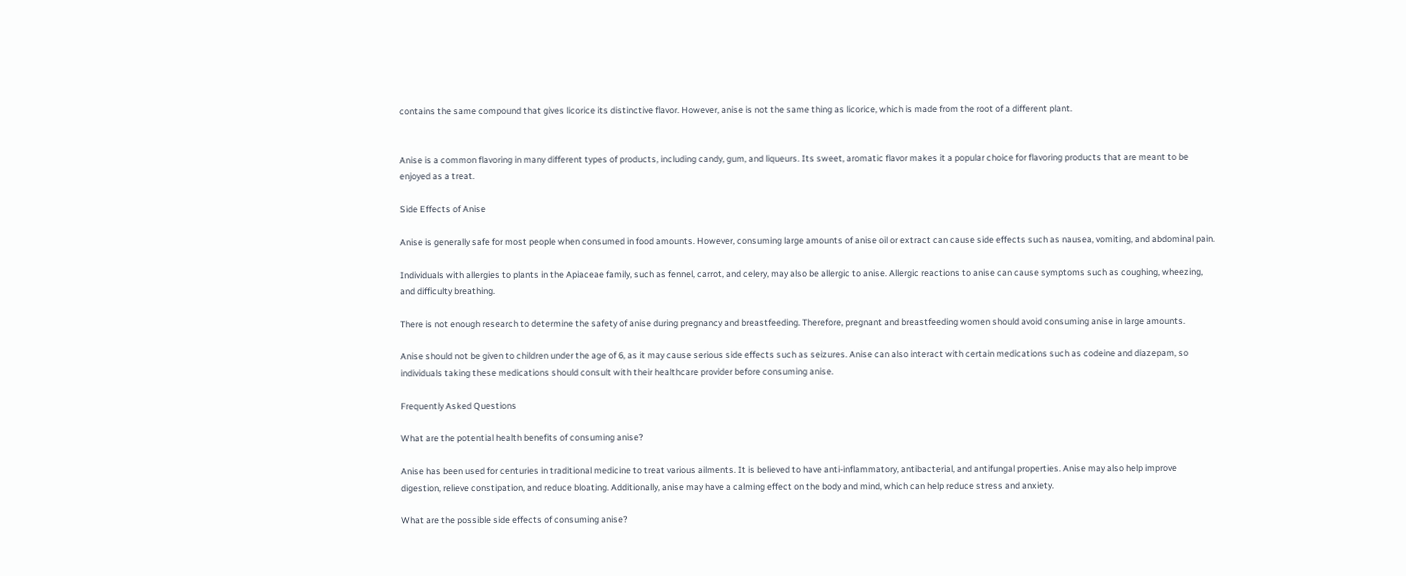contains the same compound that gives licorice its distinctive flavor. However, anise is not the same thing as licorice, which is made from the root of a different plant.


Anise is a common flavoring in many different types of products, including candy, gum, and liqueurs. Its sweet, aromatic flavor makes it a popular choice for flavoring products that are meant to be enjoyed as a treat.

Side Effects of Anise

Anise is generally safe for most people when consumed in food amounts. However, consuming large amounts of anise oil or extract can cause side effects such as nausea, vomiting, and abdominal pain.

Individuals with allergies to plants in the Apiaceae family, such as fennel, carrot, and celery, may also be allergic to anise. Allergic reactions to anise can cause symptoms such as coughing, wheezing, and difficulty breathing.

There is not enough research to determine the safety of anise during pregnancy and breastfeeding. Therefore, pregnant and breastfeeding women should avoid consuming anise in large amounts.

Anise should not be given to children under the age of 6, as it may cause serious side effects such as seizures. Anise can also interact with certain medications such as codeine and diazepam, so individuals taking these medications should consult with their healthcare provider before consuming anise.

Frequently Asked Questions

What are the potential health benefits of consuming anise?

Anise has been used for centuries in traditional medicine to treat various ailments. It is believed to have anti-inflammatory, antibacterial, and antifungal properties. Anise may also help improve digestion, relieve constipation, and reduce bloating. Additionally, anise may have a calming effect on the body and mind, which can help reduce stress and anxiety.

What are the possible side effects of consuming anise?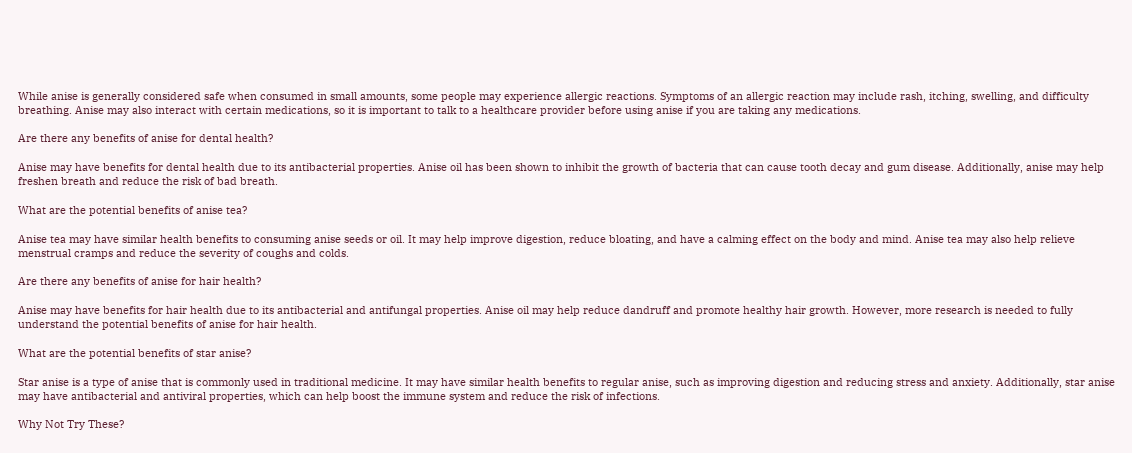While anise is generally considered safe when consumed in small amounts, some people may experience allergic reactions. Symptoms of an allergic reaction may include rash, itching, swelling, and difficulty breathing. Anise may also interact with certain medications, so it is important to talk to a healthcare provider before using anise if you are taking any medications.

Are there any benefits of anise for dental health?

Anise may have benefits for dental health due to its antibacterial properties. Anise oil has been shown to inhibit the growth of bacteria that can cause tooth decay and gum disease. Additionally, anise may help freshen breath and reduce the risk of bad breath.

What are the potential benefits of anise tea?

Anise tea may have similar health benefits to consuming anise seeds or oil. It may help improve digestion, reduce bloating, and have a calming effect on the body and mind. Anise tea may also help relieve menstrual cramps and reduce the severity of coughs and colds.

Are there any benefits of anise for hair health?

Anise may have benefits for hair health due to its antibacterial and antifungal properties. Anise oil may help reduce dandruff and promote healthy hair growth. However, more research is needed to fully understand the potential benefits of anise for hair health.

What are the potential benefits of star anise?

Star anise is a type of anise that is commonly used in traditional medicine. It may have similar health benefits to regular anise, such as improving digestion and reducing stress and anxiety. Additionally, star anise may have antibacterial and antiviral properties, which can help boost the immune system and reduce the risk of infections.

Why Not Try These?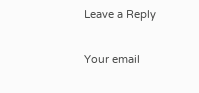Leave a Reply

Your email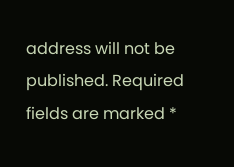address will not be published. Required fields are marked *